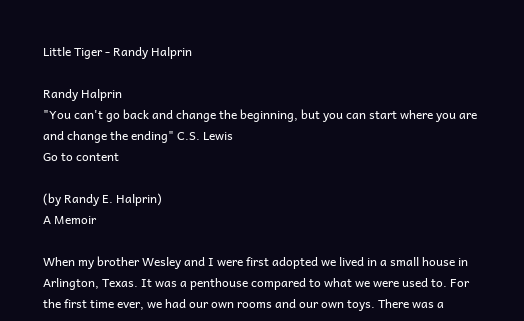Little Tiger - Randy Halprin

Randy Halprin
"You can't go back and change the beginning, but you can start where you are and change the ending" C.S. Lewis
Go to content

(by Randy E. Halprin)
A Memoir

When my brother Wesley and I were first adopted we lived in a small house in Arlington, Texas. It was a penthouse compared to what we were used to. For the first time ever, we had our own rooms and our own toys. There was a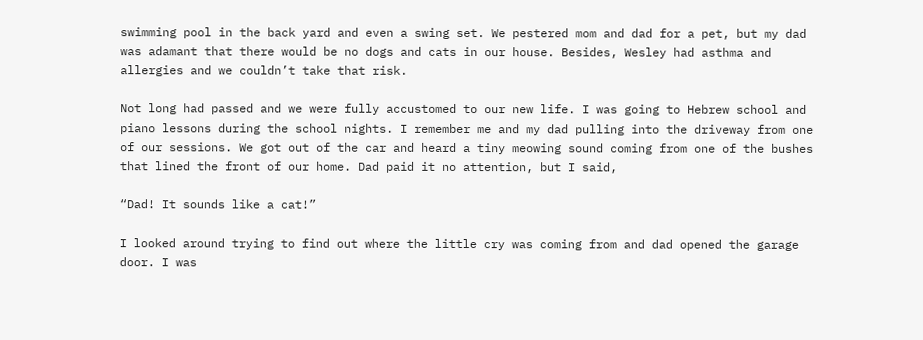swimming pool in the back yard and even a swing set. We pestered mom and dad for a pet, but my dad was adamant that there would be no dogs and cats in our house. Besides, Wesley had asthma and allergies and we couldn’t take that risk.

Not long had passed and we were fully accustomed to our new life. I was going to Hebrew school and piano lessons during the school nights. I remember me and my dad pulling into the driveway from one of our sessions. We got out of the car and heard a tiny meowing sound coming from one of the bushes that lined the front of our home. Dad paid it no attention, but I said,

“Dad! It sounds like a cat!”

I looked around trying to find out where the little cry was coming from and dad opened the garage door. I was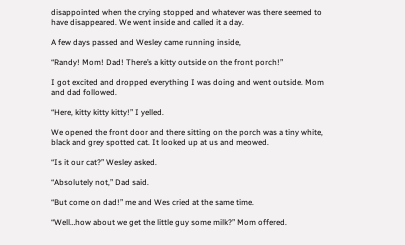disappointed when the crying stopped and whatever was there seemed to have disappeared. We went inside and called it a day.

A few days passed and Wesley came running inside,

“Randy! Mom! Dad! There’s a kitty outside on the front porch!”

I got excited and dropped everything I was doing and went outside. Mom and dad followed.

“Here, kitty kitty kitty!” I yelled.

We opened the front door and there sitting on the porch was a tiny white, black and grey spotted cat. It looked up at us and meowed.

“Is it our cat?” Wesley asked.

“Absolutely not,” Dad said.

“But come on dad!” me and Wes cried at the same time.

“Well…how about we get the little guy some milk?” Mom offered.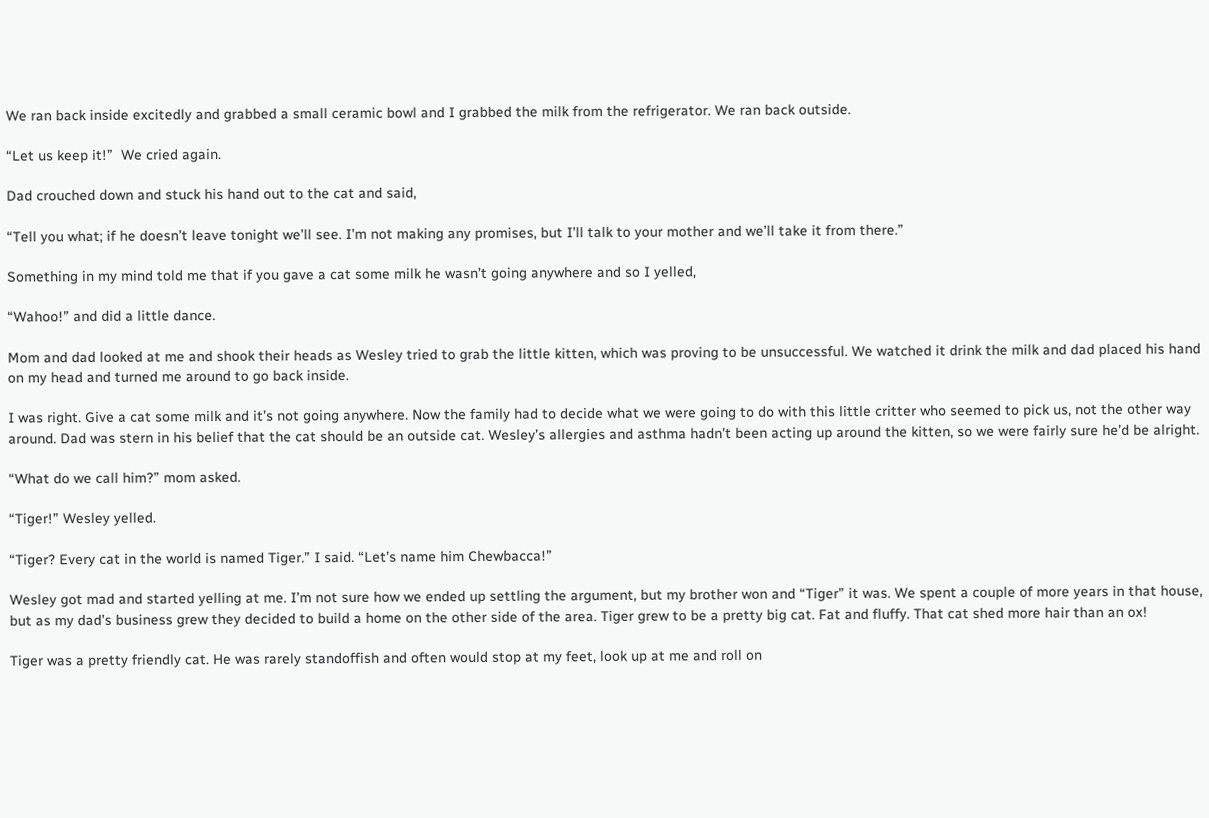We ran back inside excitedly and grabbed a small ceramic bowl and I grabbed the milk from the refrigerator. We ran back outside.

“Let us keep it!”  We cried again.

Dad crouched down and stuck his hand out to the cat and said,

“Tell you what; if he doesn’t leave tonight we’ll see. I’m not making any promises, but I’ll talk to your mother and we’ll take it from there.”

Something in my mind told me that if you gave a cat some milk he wasn’t going anywhere and so I yelled,

“Wahoo!” and did a little dance.

Mom and dad looked at me and shook their heads as Wesley tried to grab the little kitten, which was proving to be unsuccessful. We watched it drink the milk and dad placed his hand on my head and turned me around to go back inside.

I was right. Give a cat some milk and it’s not going anywhere. Now the family had to decide what we were going to do with this little critter who seemed to pick us, not the other way around. Dad was stern in his belief that the cat should be an outside cat. Wesley’s allergies and asthma hadn’t been acting up around the kitten, so we were fairly sure he’d be alright.

“What do we call him?” mom asked.

“Tiger!” Wesley yelled.

“Tiger? Every cat in the world is named Tiger.” I said. “Let’s name him Chewbacca!”

Wesley got mad and started yelling at me. I’m not sure how we ended up settling the argument, but my brother won and “Tiger” it was. We spent a couple of more years in that house, but as my dad’s business grew they decided to build a home on the other side of the area. Tiger grew to be a pretty big cat. Fat and fluffy. That cat shed more hair than an ox!

Tiger was a pretty friendly cat. He was rarely standoffish and often would stop at my feet, look up at me and roll on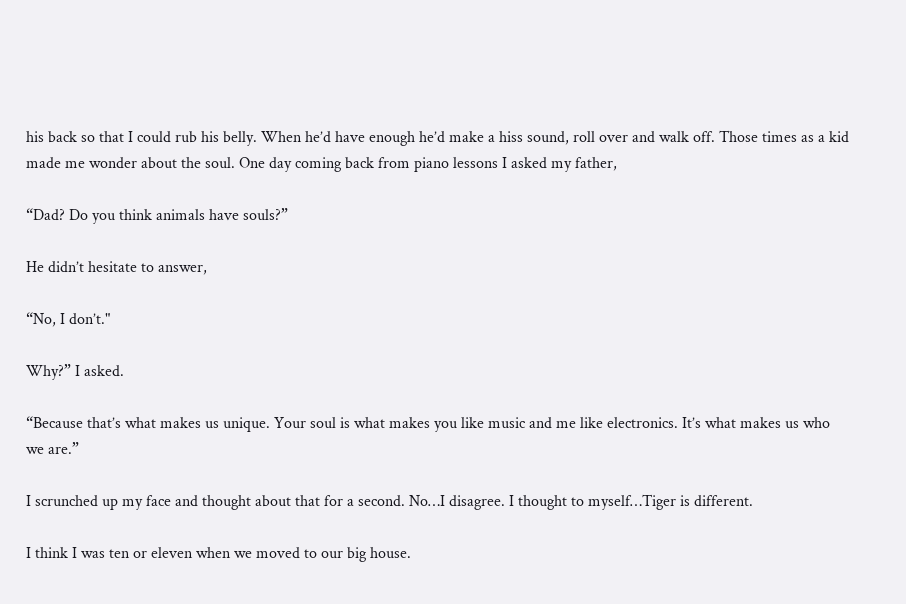his back so that I could rub his belly. When he’d have enough he’d make a hiss sound, roll over and walk off. Those times as a kid made me wonder about the soul. One day coming back from piano lessons I asked my father,

“Dad? Do you think animals have souls?”

He didn’t hesitate to answer,

“No, I don’t."

Why?” I asked.

“Because that’s what makes us unique. Your soul is what makes you like music and me like electronics. It’s what makes us who we are.”

I scrunched up my face and thought about that for a second. No…I disagree. I thought to myself…Tiger is different.

I think I was ten or eleven when we moved to our big house.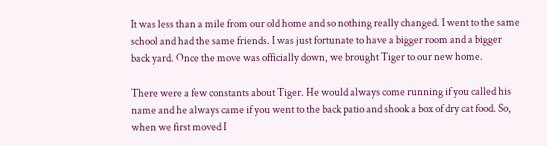It was less than a mile from our old home and so nothing really changed. I went to the same school and had the same friends. I was just fortunate to have a bigger room and a bigger back yard. Once the move was officially down, we brought Tiger to our new home.

There were a few constants about Tiger. He would always come running if you called his name and he always came if you went to the back patio and shook a box of dry cat food. So, when we first moved I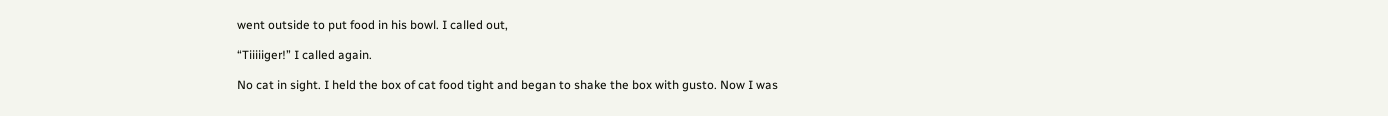went outside to put food in his bowl. I called out,

“Tiiiiiger!” I called again.

No cat in sight. I held the box of cat food tight and began to shake the box with gusto. Now I was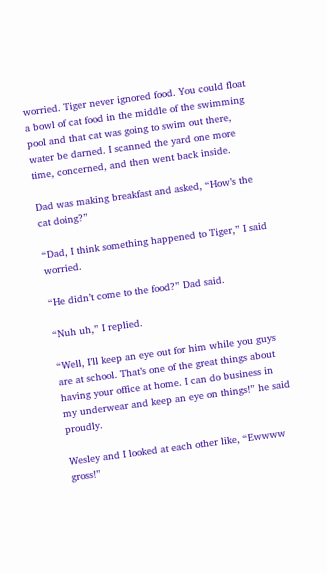worried. Tiger never ignored food. You could float a bowl of cat food in the middle of the swimming pool and that cat was going to swim out there, water be darned. I scanned the yard one more time, concerned, and then went back inside.

Dad was making breakfast and asked, “How’s the cat doing?”

“Dad, I think something happened to Tiger,” I said worried.

“He didn’t come to the food?” Dad said.

“Nuh uh,” I replied.

“Well, I’ll keep an eye out for him while you guys are at school. That’s one of the great things about having your office at home. I can do business in my underwear and keep an eye on things!” he said proudly.

Wesley and I looked at each other like, “Ewwww gross!”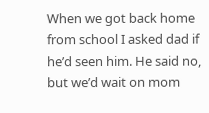When we got back home from school I asked dad if he’d seen him. He said no, but we’d wait on mom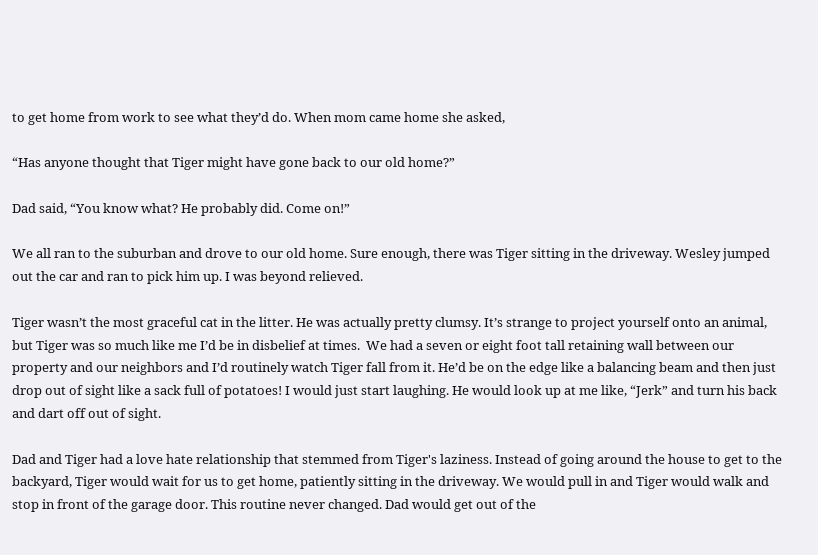to get home from work to see what they’d do. When mom came home she asked,

“Has anyone thought that Tiger might have gone back to our old home?”

Dad said, “You know what? He probably did. Come on!”

We all ran to the suburban and drove to our old home. Sure enough, there was Tiger sitting in the driveway. Wesley jumped out the car and ran to pick him up. I was beyond relieved.

Tiger wasn’t the most graceful cat in the litter. He was actually pretty clumsy. It’s strange to project yourself onto an animal, but Tiger was so much like me I’d be in disbelief at times.  We had a seven or eight foot tall retaining wall between our property and our neighbors and I’d routinely watch Tiger fall from it. He’d be on the edge like a balancing beam and then just drop out of sight like a sack full of potatoes! I would just start laughing. He would look up at me like, “Jerk” and turn his back and dart off out of sight.

Dad and Tiger had a love hate relationship that stemmed from Tiger's laziness. Instead of going around the house to get to the backyard, Tiger would wait for us to get home, patiently sitting in the driveway. We would pull in and Tiger would walk and stop in front of the garage door. This routine never changed. Dad would get out of the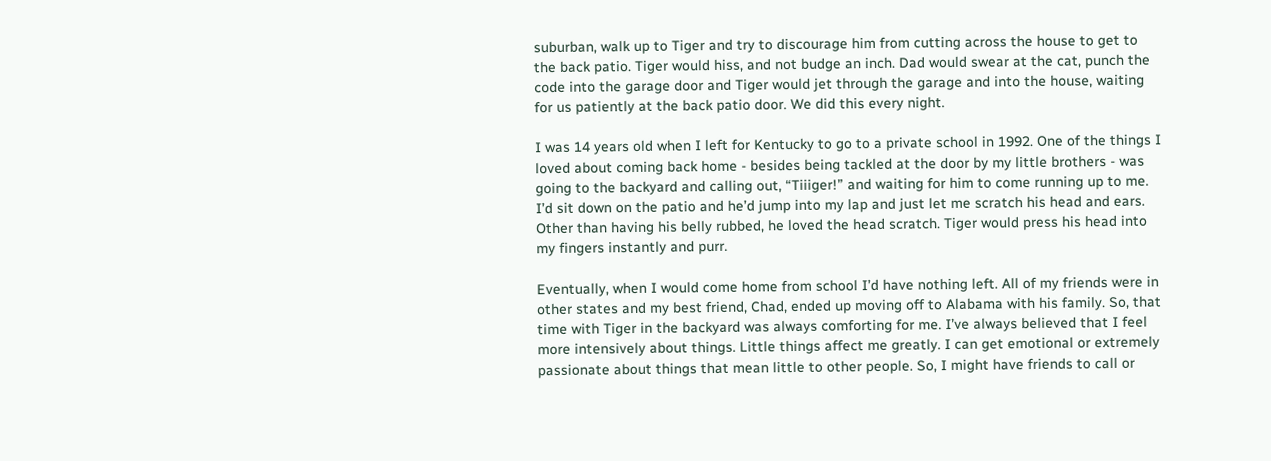suburban, walk up to Tiger and try to discourage him from cutting across the house to get to the back patio. Tiger would hiss, and not budge an inch. Dad would swear at the cat, punch the code into the garage door and Tiger would jet through the garage and into the house, waiting for us patiently at the back patio door. We did this every night.

I was 14 years old when I left for Kentucky to go to a private school in 1992. One of the things I loved about coming back home - besides being tackled at the door by my little brothers - was going to the backyard and calling out, “Tiiiger!” and waiting for him to come running up to me. I’d sit down on the patio and he’d jump into my lap and just let me scratch his head and ears. Other than having his belly rubbed, he loved the head scratch. Tiger would press his head into my fingers instantly and purr.

Eventually, when I would come home from school I’d have nothing left. All of my friends were in other states and my best friend, Chad, ended up moving off to Alabama with his family. So, that time with Tiger in the backyard was always comforting for me. I’ve always believed that I feel more intensively about things. Little things affect me greatly. I can get emotional or extremely passionate about things that mean little to other people. So, I might have friends to call or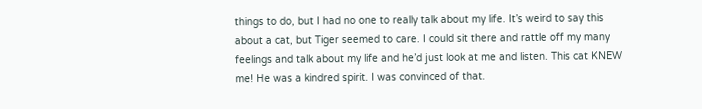things to do, but I had no one to really talk about my life. It’s weird to say this about a cat, but Tiger seemed to care. I could sit there and rattle off my many feelings and talk about my life and he’d just look at me and listen. This cat KNEW me! He was a kindred spirit. I was convinced of that.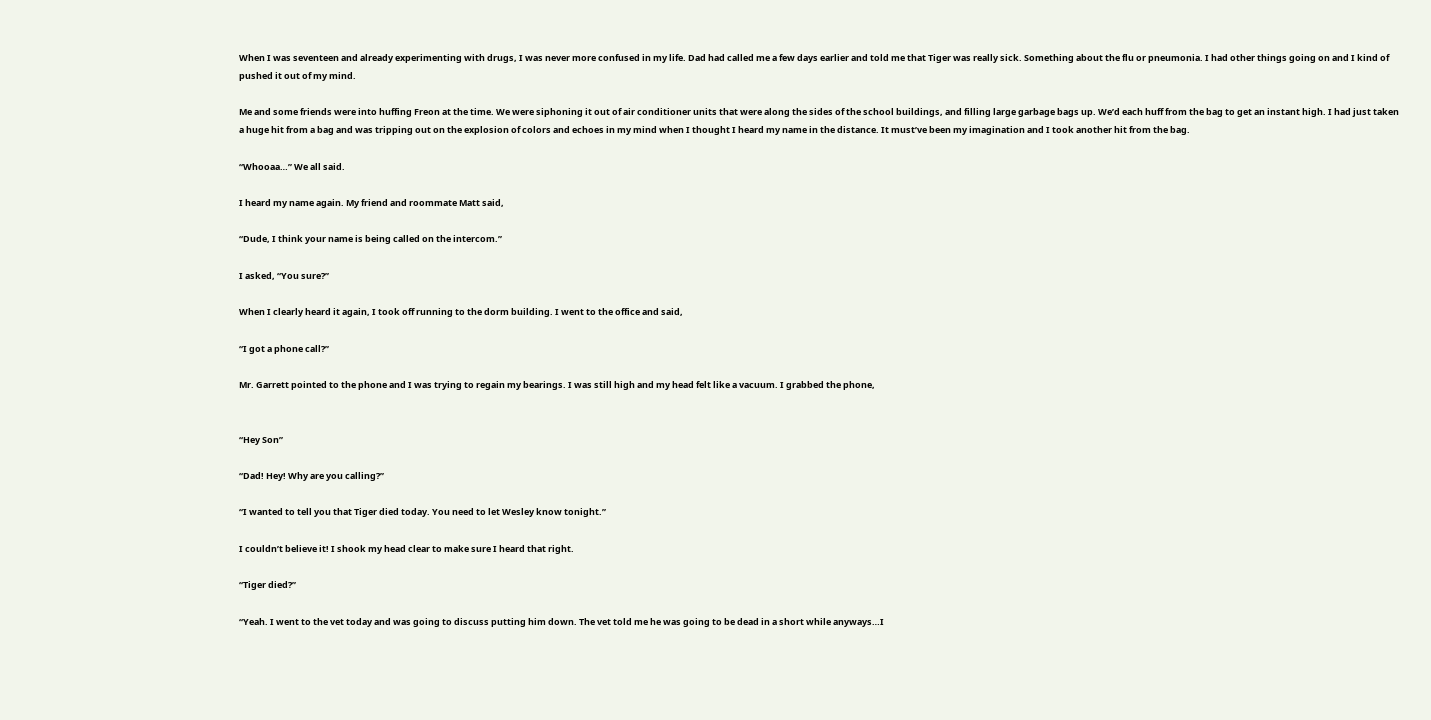When I was seventeen and already experimenting with drugs, I was never more confused in my life. Dad had called me a few days earlier and told me that Tiger was really sick. Something about the flu or pneumonia. I had other things going on and I kind of pushed it out of my mind.

Me and some friends were into huffing Freon at the time. We were siphoning it out of air conditioner units that were along the sides of the school buildings, and filling large garbage bags up. We’d each huff from the bag to get an instant high. I had just taken a huge hit from a bag and was tripping out on the explosion of colors and echoes in my mind when I thought I heard my name in the distance. It must’ve been my imagination and I took another hit from the bag.

“Whooaa…” We all said.

I heard my name again. My friend and roommate Matt said,

“Dude, I think your name is being called on the intercom.”

I asked, “You sure?”

When I clearly heard it again, I took off running to the dorm building. I went to the office and said,

“I got a phone call?”

Mr. Garrett pointed to the phone and I was trying to regain my bearings. I was still high and my head felt like a vacuum. I grabbed the phone,


“Hey Son”

“Dad! Hey! Why are you calling?”

“I wanted to tell you that Tiger died today. You need to let Wesley know tonight.”

I couldn’t believe it! I shook my head clear to make sure I heard that right.

“Tiger died?”

“Yeah. I went to the vet today and was going to discuss putting him down. The vet told me he was going to be dead in a short while anyways…I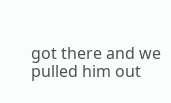got there and we pulled him out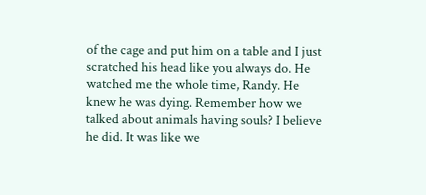of the cage and put him on a table and I just scratched his head like you always do. He watched me the whole time, Randy. He knew he was dying. Remember how we talked about animals having souls? I believe he did. It was like we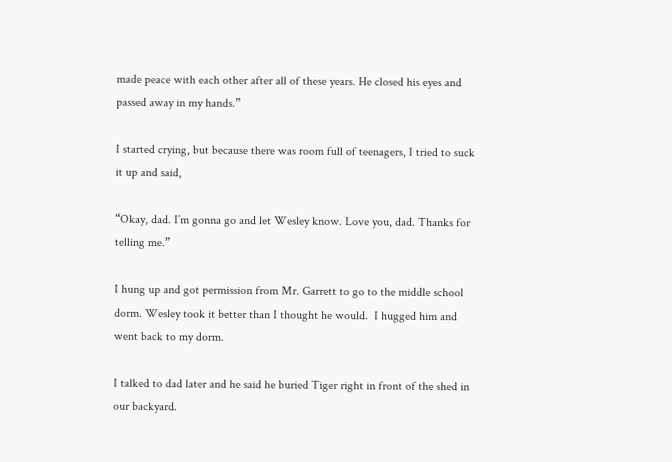made peace with each other after all of these years. He closed his eyes and passed away in my hands.”

I started crying, but because there was room full of teenagers, I tried to suck it up and said,

“Okay, dad. I’m gonna go and let Wesley know. Love you, dad. Thanks for telling me.”

I hung up and got permission from Mr. Garrett to go to the middle school dorm. Wesley took it better than I thought he would.  I hugged him and went back to my dorm.

I talked to dad later and he said he buried Tiger right in front of the shed in our backyard.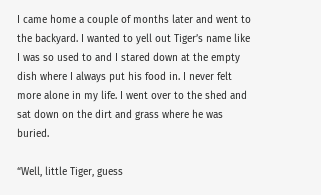I came home a couple of months later and went to the backyard. I wanted to yell out Tiger’s name like I was so used to and I stared down at the empty dish where I always put his food in. I never felt more alone in my life. I went over to the shed and sat down on the dirt and grass where he was buried.

“Well, little Tiger, guess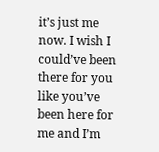it’s just me now. I wish I could’ve been there for you like you’ve been here for me and I’m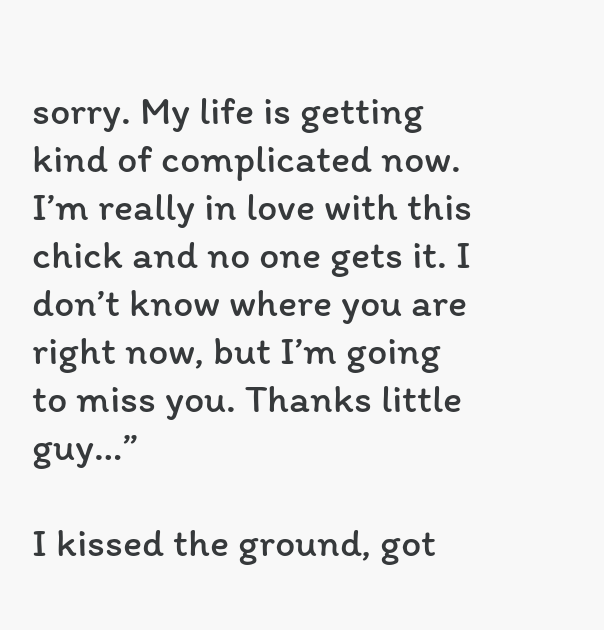sorry. My life is getting kind of complicated now. I’m really in love with this chick and no one gets it. I don’t know where you are right now, but I’m going to miss you. Thanks little guy…”

I kissed the ground, got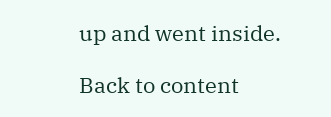up and went inside.

Back to content